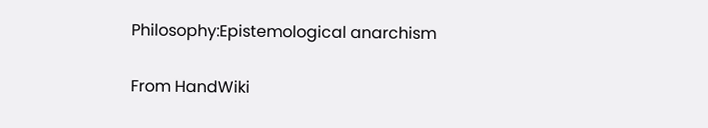Philosophy:Epistemological anarchism

From HandWiki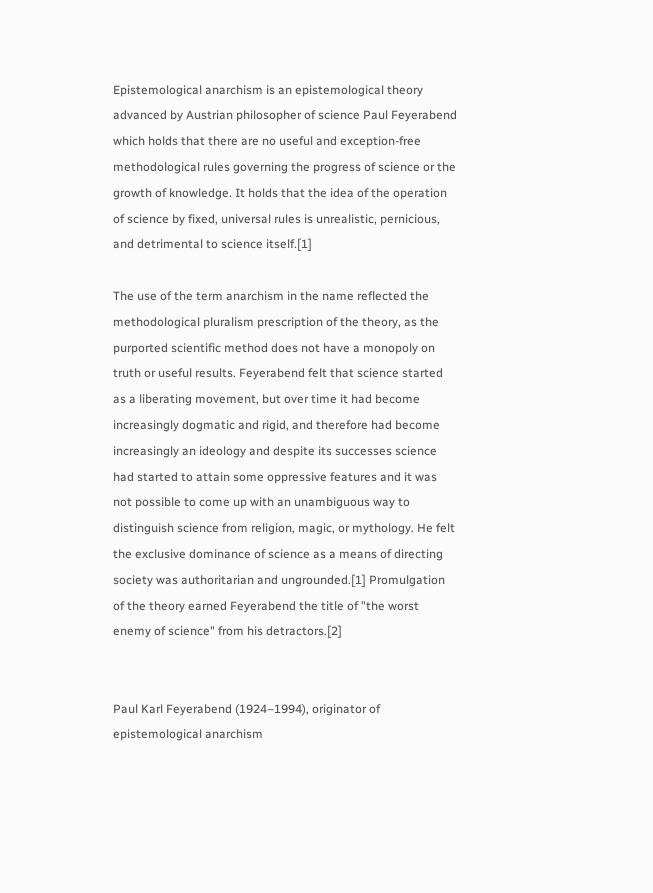Epistemological anarchism is an epistemological theory advanced by Austrian philosopher of science Paul Feyerabend which holds that there are no useful and exception-free methodological rules governing the progress of science or the growth of knowledge. It holds that the idea of the operation of science by fixed, universal rules is unrealistic, pernicious, and detrimental to science itself.[1]

The use of the term anarchism in the name reflected the methodological pluralism prescription of the theory, as the purported scientific method does not have a monopoly on truth or useful results. Feyerabend felt that science started as a liberating movement, but over time it had become increasingly dogmatic and rigid, and therefore had become increasingly an ideology and despite its successes science had started to attain some oppressive features and it was not possible to come up with an unambiguous way to distinguish science from religion, magic, or mythology. He felt the exclusive dominance of science as a means of directing society was authoritarian and ungrounded.[1] Promulgation of the theory earned Feyerabend the title of "the worst enemy of science" from his detractors.[2]


Paul Karl Feyerabend (1924–1994), originator of epistemological anarchism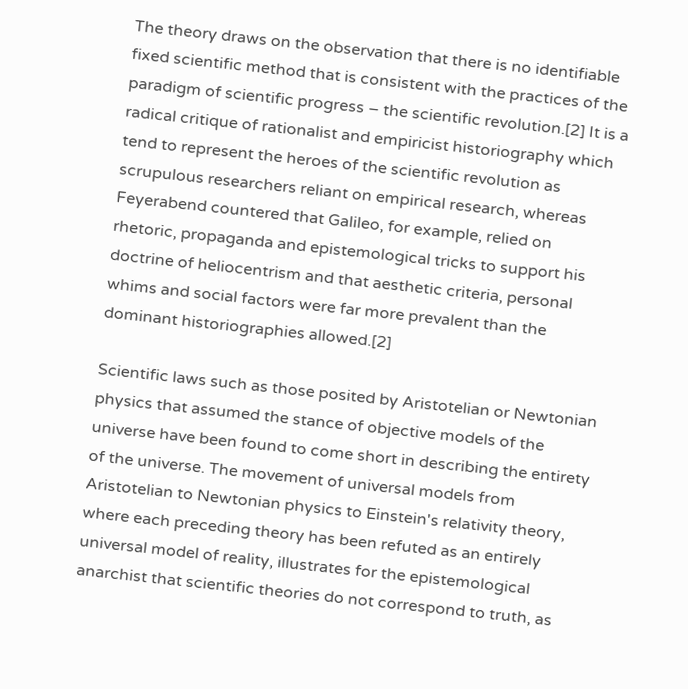The theory draws on the observation that there is no identifiable fixed scientific method that is consistent with the practices of the paradigm of scientific progress – the scientific revolution.[2] It is a radical critique of rationalist and empiricist historiography which tend to represent the heroes of the scientific revolution as scrupulous researchers reliant on empirical research, whereas Feyerabend countered that Galileo, for example, relied on rhetoric, propaganda and epistemological tricks to support his doctrine of heliocentrism and that aesthetic criteria, personal whims and social factors were far more prevalent than the dominant historiographies allowed.[2]

Scientific laws such as those posited by Aristotelian or Newtonian physics that assumed the stance of objective models of the universe have been found to come short in describing the entirety of the universe. The movement of universal models from Aristotelian to Newtonian physics to Einstein's relativity theory, where each preceding theory has been refuted as an entirely universal model of reality, illustrates for the epistemological anarchist that scientific theories do not correspond to truth, as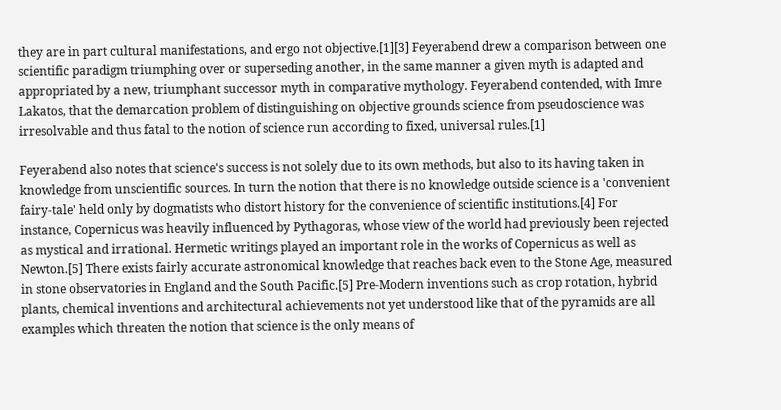they are in part cultural manifestations, and ergo not objective.[1][3] Feyerabend drew a comparison between one scientific paradigm triumphing over or superseding another, in the same manner a given myth is adapted and appropriated by a new, triumphant successor myth in comparative mythology. Feyerabend contended, with Imre Lakatos, that the demarcation problem of distinguishing on objective grounds science from pseudoscience was irresolvable and thus fatal to the notion of science run according to fixed, universal rules.[1]

Feyerabend also notes that science's success is not solely due to its own methods, but also to its having taken in knowledge from unscientific sources. In turn the notion that there is no knowledge outside science is a 'convenient fairy-tale' held only by dogmatists who distort history for the convenience of scientific institutions.[4] For instance, Copernicus was heavily influenced by Pythagoras, whose view of the world had previously been rejected as mystical and irrational. Hermetic writings played an important role in the works of Copernicus as well as Newton.[5] There exists fairly accurate astronomical knowledge that reaches back even to the Stone Age, measured in stone observatories in England and the South Pacific.[5] Pre-Modern inventions such as crop rotation, hybrid plants, chemical inventions and architectural achievements not yet understood like that of the pyramids are all examples which threaten the notion that science is the only means of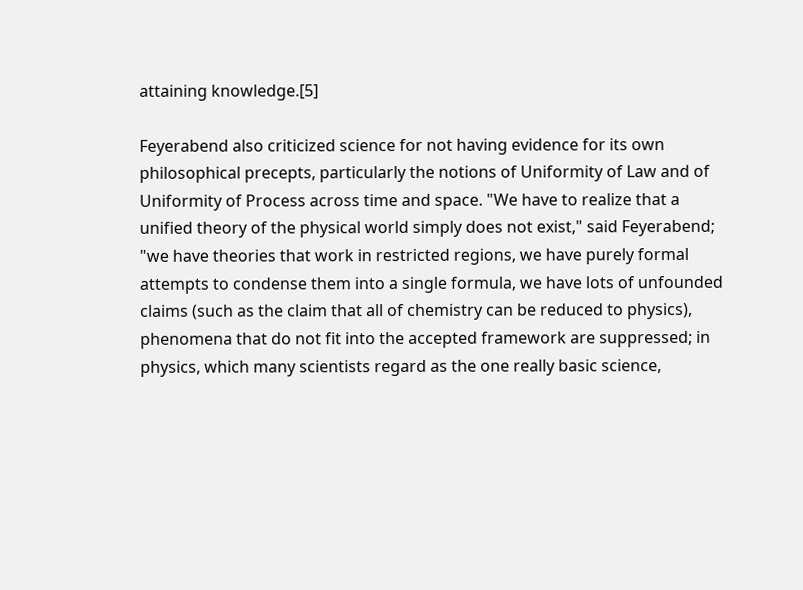attaining knowledge.[5]

Feyerabend also criticized science for not having evidence for its own philosophical precepts, particularly the notions of Uniformity of Law and of Uniformity of Process across time and space. "We have to realize that a unified theory of the physical world simply does not exist," said Feyerabend; "we have theories that work in restricted regions, we have purely formal attempts to condense them into a single formula, we have lots of unfounded claims (such as the claim that all of chemistry can be reduced to physics), phenomena that do not fit into the accepted framework are suppressed; in physics, which many scientists regard as the one really basic science,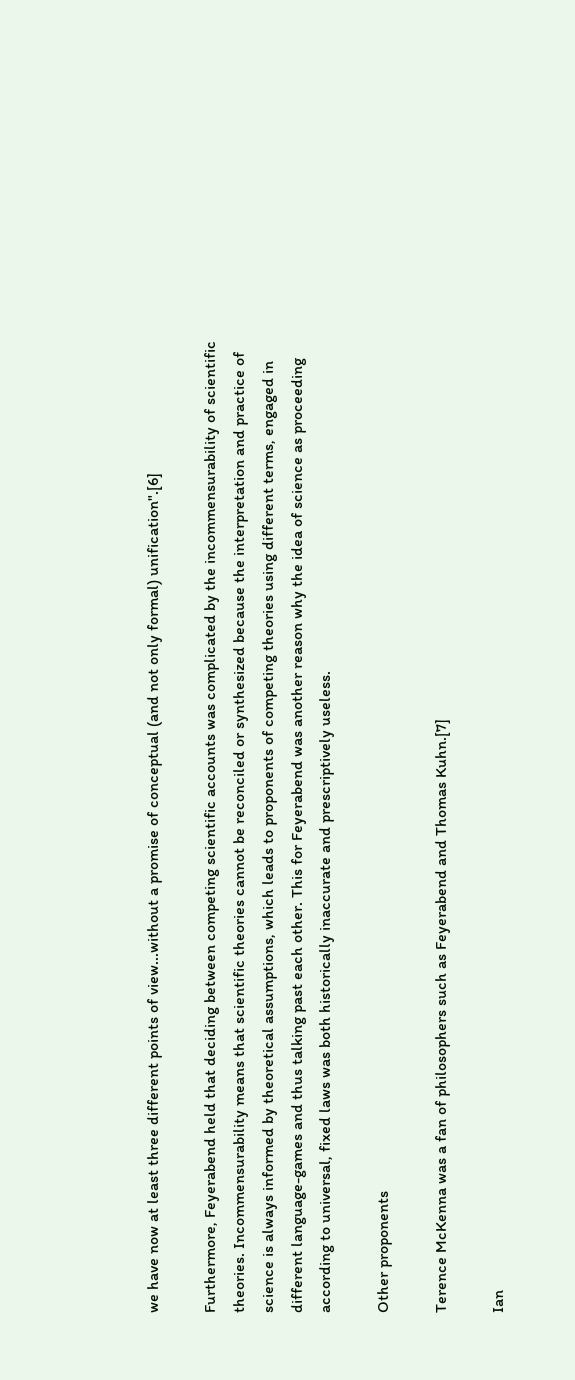we have now at least three different points of view...without a promise of conceptual (and not only formal) unification".[6]

Furthermore, Feyerabend held that deciding between competing scientific accounts was complicated by the incommensurability of scientific theories. Incommensurability means that scientific theories cannot be reconciled or synthesized because the interpretation and practice of science is always informed by theoretical assumptions, which leads to proponents of competing theories using different terms, engaged in different language-games and thus talking past each other. This for Feyerabend was another reason why the idea of science as proceeding according to universal, fixed laws was both historically inaccurate and prescriptively useless.

Other proponents

Terence McKenna was a fan of philosophers such as Feyerabend and Thomas Kuhn.[7]

Ian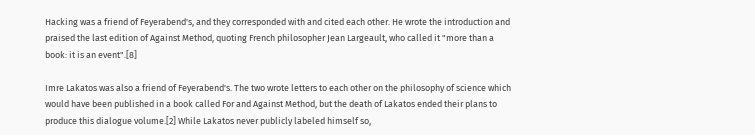Hacking was a friend of Feyerabend's, and they corresponded with and cited each other. He wrote the introduction and praised the last edition of Against Method, quoting French philosopher Jean Largeault, who called it "more than a book: it is an event".[8]

Imre Lakatos was also a friend of Feyerabend's. The two wrote letters to each other on the philosophy of science which would have been published in a book called For and Against Method, but the death of Lakatos ended their plans to produce this dialogue volume.[2] While Lakatos never publicly labeled himself so,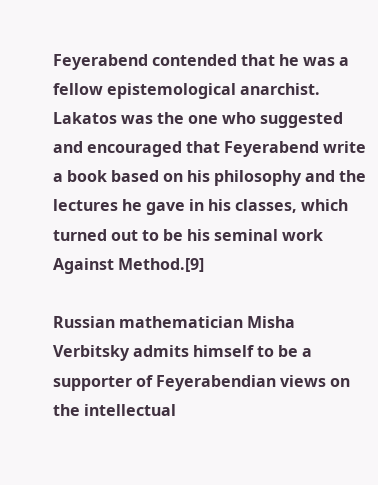Feyerabend contended that he was a fellow epistemological anarchist. Lakatos was the one who suggested and encouraged that Feyerabend write a book based on his philosophy and the lectures he gave in his classes, which turned out to be his seminal work Against Method.[9]

Russian mathematician Misha Verbitsky admits himself to be a supporter of Feyerabendian views on the intellectual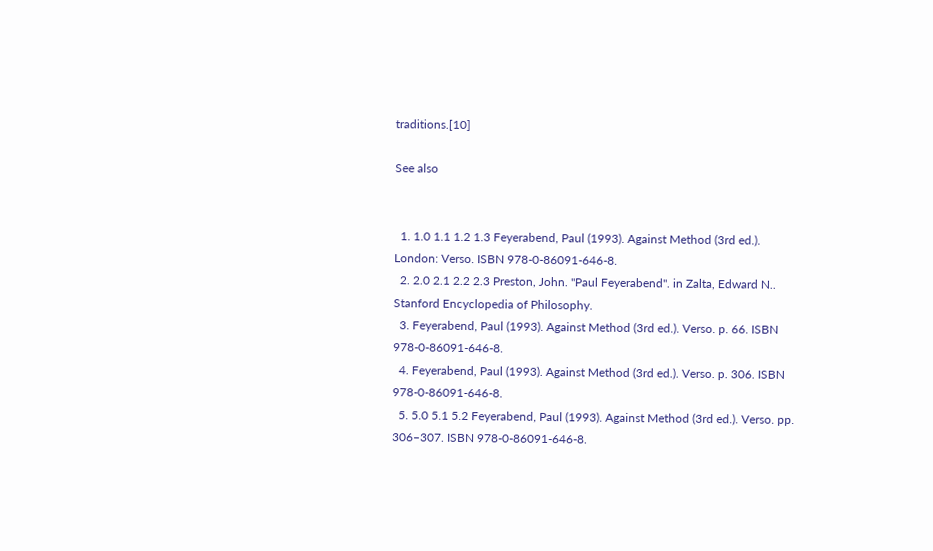traditions.[10]

See also


  1. 1.0 1.1 1.2 1.3 Feyerabend, Paul (1993). Against Method (3rd ed.). London: Verso. ISBN 978-0-86091-646-8.
  2. 2.0 2.1 2.2 2.3 Preston, John. "Paul Feyerabend". in Zalta, Edward N.. Stanford Encyclopedia of Philosophy.
  3. Feyerabend, Paul (1993). Against Method (3rd ed.). Verso. p. 66. ISBN 978-0-86091-646-8.
  4. Feyerabend, Paul (1993). Against Method (3rd ed.). Verso. p. 306. ISBN 978-0-86091-646-8.
  5. 5.0 5.1 5.2 Feyerabend, Paul (1993). Against Method (3rd ed.). Verso. pp. 306–307. ISBN 978-0-86091-646-8.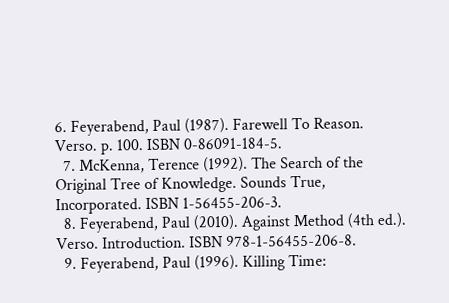6. Feyerabend, Paul (1987). Farewell To Reason. Verso. p. 100. ISBN 0-86091-184-5.
  7. McKenna, Terence (1992). The Search of the Original Tree of Knowledge. Sounds True, Incorporated. ISBN 1-56455-206-3.
  8. Feyerabend, Paul (2010). Against Method (4th ed.). Verso. Introduction. ISBN 978-1-56455-206-8.
  9. Feyerabend, Paul (1996). Killing Time: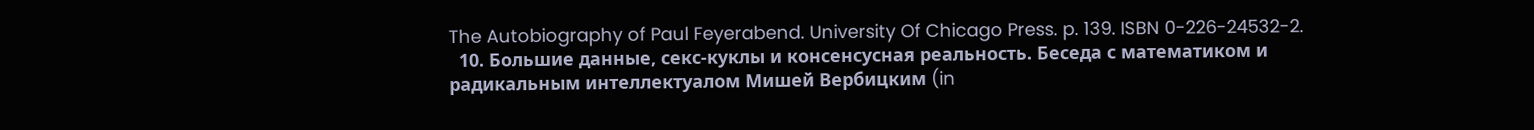The Autobiography of Paul Feyerabend. University Of Chicago Press. p. 139. ISBN 0-226-24532-2.
  10. Большие данные, секс-куклы и консенсусная реальность. Беседа с математиком и радикальным интеллектуалом Мишей Вербицким (in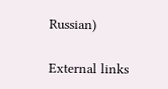Russian)

External links